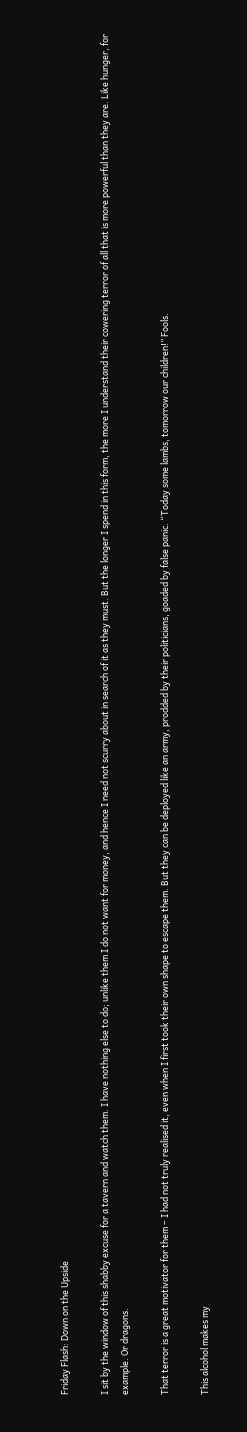Friday Flash: Down on the Upside

I sit by the window of this shabby excuse for a tavern and watch them. I have nothing else to do; unlike them I do not want for money, and hence I need not scurry about in search of it as they must. But the longer I spend in this form, the more I understand their cowering terror of all that is more powerful than they are. Like hunger, for example. Or dragons.

That terror is a great motivator for them – I had not truly realised it, even when I first took their own shape to escape them. But they can be deployed like an army, prodded by their politicians, goaded by false panic. “Today some lambs, tomorrow our children!” Fools.

This alcohol makes my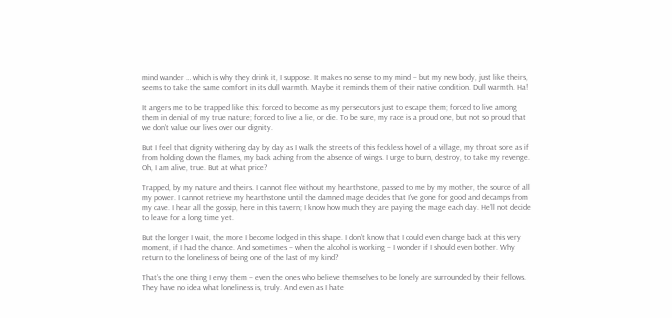mind wander … which is why they drink it, I suppose. It makes no sense to my mind – but my new body, just like theirs, seems to take the same comfort in its dull warmth. Maybe it reminds them of their native condition. Dull warmth. Ha!

It angers me to be trapped like this: forced to become as my persecutors just to escape them; forced to live among them in denial of my true nature; forced to live a lie, or die. To be sure, my race is a proud one, but not so proud that we don’t value our lives over our dignity.

But I feel that dignity withering day by day as I walk the streets of this feckless hovel of a village, my throat sore as if from holding down the flames, my back aching from the absence of wings. I urge to burn, destroy, to take my revenge. Oh, I am alive, true. But at what price?

Trapped, by my nature and theirs. I cannot flee without my hearthstone, passed to me by my mother, the source of all my power. I cannot retrieve my hearthstone until the damned mage decides that I’ve gone for good and decamps from my cave. I hear all the gossip, here in this tavern; I know how much they are paying the mage each day. He’ll not decide to leave for a long time yet.

But the longer I wait, the more I become lodged in this shape. I don’t know that I could even change back at this very moment, if I had the chance. And sometimes – when the alcohol is working – I wonder if I should even bother. Why return to the loneliness of being one of the last of my kind?

That’s the one thing I envy them – even the ones who believe themselves to be lonely are surrounded by their fellows. They have no idea what loneliness is, truly. And even as I hate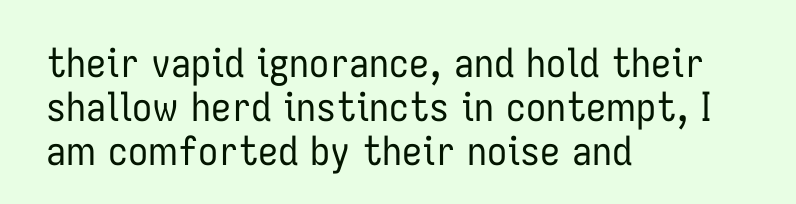their vapid ignorance, and hold their shallow herd instincts in contempt, I am comforted by their noise and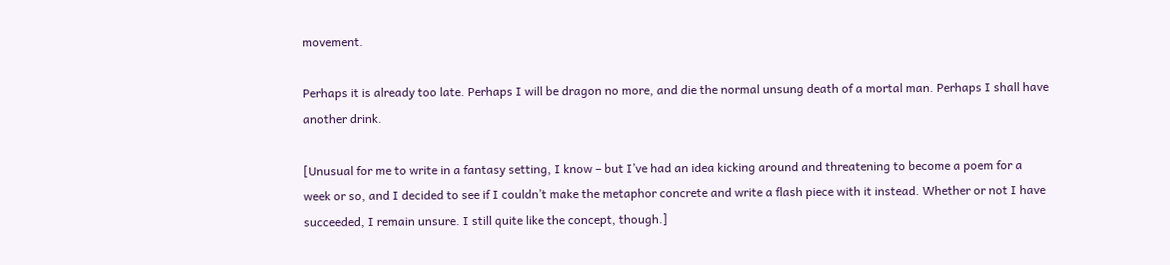movement.

Perhaps it is already too late. Perhaps I will be dragon no more, and die the normal unsung death of a mortal man. Perhaps I shall have another drink.

[Unusual for me to write in a fantasy setting, I know – but I’ve had an idea kicking around and threatening to become a poem for a week or so, and I decided to see if I couldn’t make the metaphor concrete and write a flash piece with it instead. Whether or not I have succeeded, I remain unsure. I still quite like the concept, though.]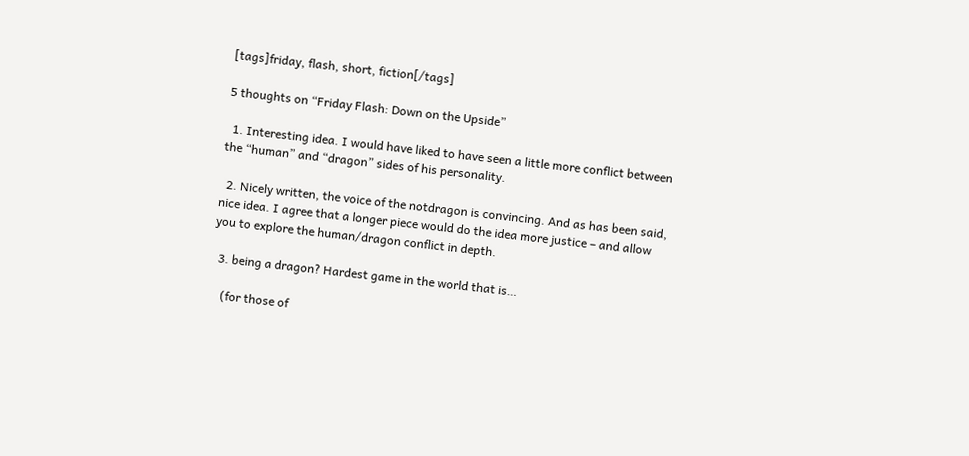[tags]friday, flash, short, fiction[/tags]

5 thoughts on “Friday Flash: Down on the Upside”

  1. Interesting idea. I would have liked to have seen a little more conflict between the “human” and “dragon” sides of his personality.

  2. Nicely written, the voice of the notdragon is convincing. And as has been said, nice idea. I agree that a longer piece would do the idea more justice – and allow you to explore the human/dragon conflict in depth.

  3. being a dragon? Hardest game in the world that is…

    (for those of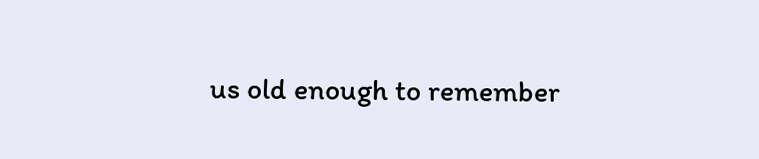us old enough to remember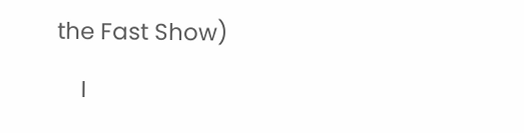the Fast Show)

    I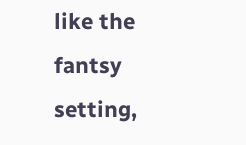like the fantsy setting,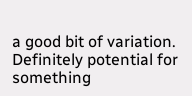a good bit of variation. Definitely potential for something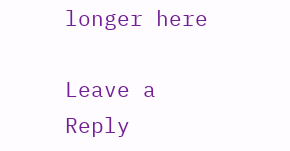longer here

Leave a Reply